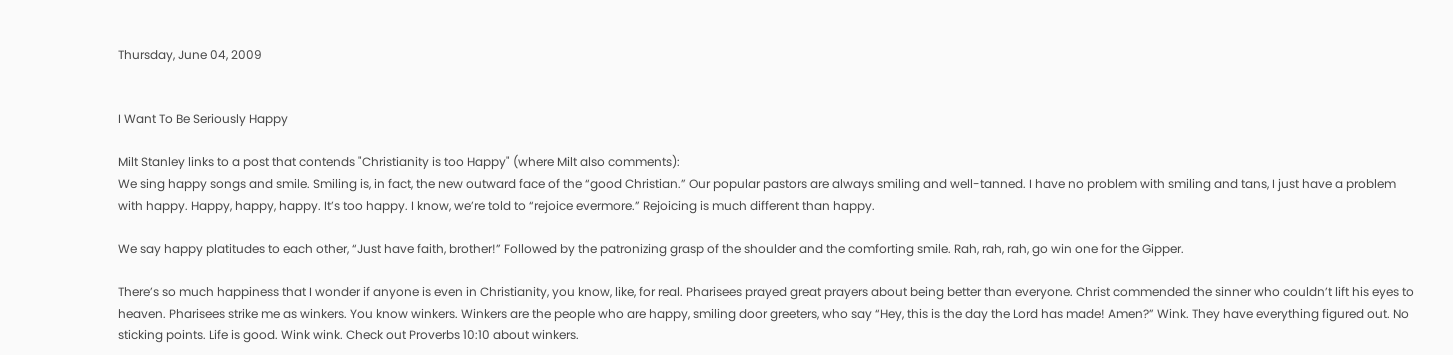Thursday, June 04, 2009


I Want To Be Seriously Happy

Milt Stanley links to a post that contends "Christianity is too Happy" (where Milt also comments):
We sing happy songs and smile. Smiling is, in fact, the new outward face of the “good Christian.” Our popular pastors are always smiling and well-tanned. I have no problem with smiling and tans, I just have a problem with happy. Happy, happy, happy. It’s too happy. I know, we’re told to “rejoice evermore.” Rejoicing is much different than happy.

We say happy platitudes to each other, “Just have faith, brother!” Followed by the patronizing grasp of the shoulder and the comforting smile. Rah, rah, rah, go win one for the Gipper.

There’s so much happiness that I wonder if anyone is even in Christianity, you know, like, for real. Pharisees prayed great prayers about being better than everyone. Christ commended the sinner who couldn’t lift his eyes to heaven. Pharisees strike me as winkers. You know winkers. Winkers are the people who are happy, smiling door greeters, who say “Hey, this is the day the Lord has made! Amen?” Wink. They have everything figured out. No sticking points. Life is good. Wink wink. Check out Proverbs 10:10 about winkers.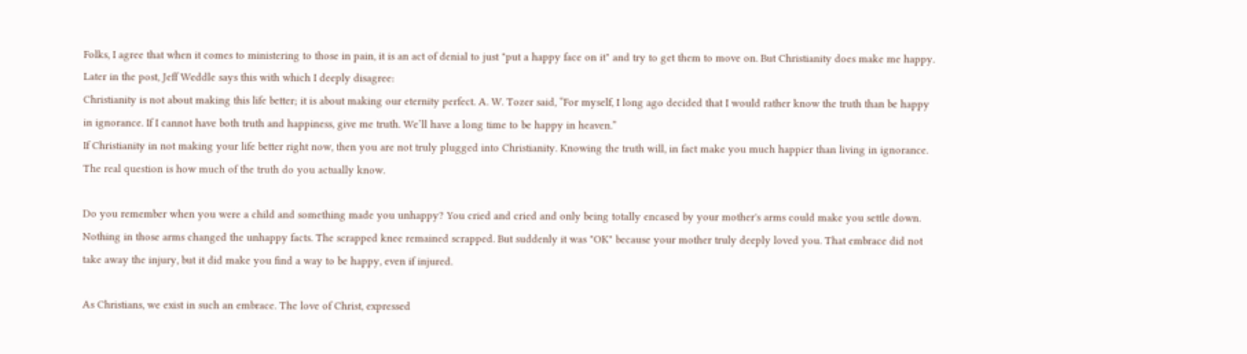Folks, I agree that when it comes to ministering to those in pain, it is an act of denial to just "put a happy face on it" and try to get them to move on. But Christianity does make me happy. Later in the post, Jeff Weddle says this with which I deeply disagree:
Christianity is not about making this life better; it is about making our eternity perfect. A. W. Tozer said, “For myself, I long ago decided that I would rather know the truth than be happy in ignorance. If I cannot have both truth and happiness, give me truth. We’ll have a long time to be happy in heaven.”
If Christianity in not making your life better right now, then you are not truly plugged into Christianity. Knowing the truth will, in fact make you much happier than living in ignorance. The real question is how much of the truth do you actually know.

Do you remember when you were a child and something made you unhappy? You cried and cried and only being totally encased by your mother's arms could make you settle down. Nothing in those arms changed the unhappy facts. The scrapped knee remained scrapped. But suddenly it was "OK" because your mother truly deeply loved you. That embrace did not take away the injury, but it did make you find a way to be happy, even if injured.

As Christians, we exist in such an embrace. The love of Christ, expressed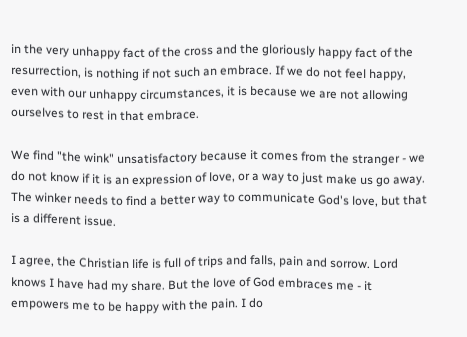in the very unhappy fact of the cross and the gloriously happy fact of the resurrection, is nothing if not such an embrace. If we do not feel happy, even with our unhappy circumstances, it is because we are not allowing ourselves to rest in that embrace.

We find "the wink" unsatisfactory because it comes from the stranger - we do not know if it is an expression of love, or a way to just make us go away. The winker needs to find a better way to communicate God's love, but that is a different issue.

I agree, the Christian life is full of trips and falls, pain and sorrow. Lord knows I have had my share. But the love of God embraces me - it empowers me to be happy with the pain. I do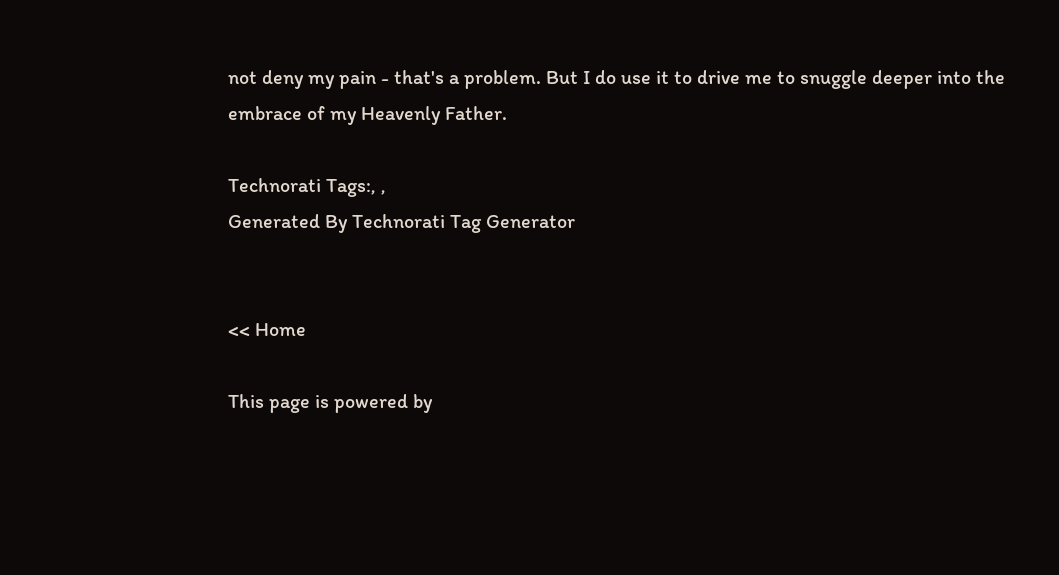not deny my pain - that's a problem. But I do use it to drive me to snuggle deeper into the embrace of my Heavenly Father.

Technorati Tags:, ,
Generated By Technorati Tag Generator


<< Home

This page is powered by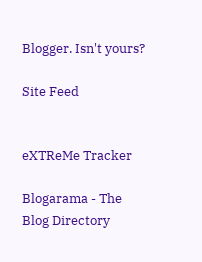Blogger. Isn't yours?

Site Feed


eXTReMe Tracker

Blogarama - The Blog Directory